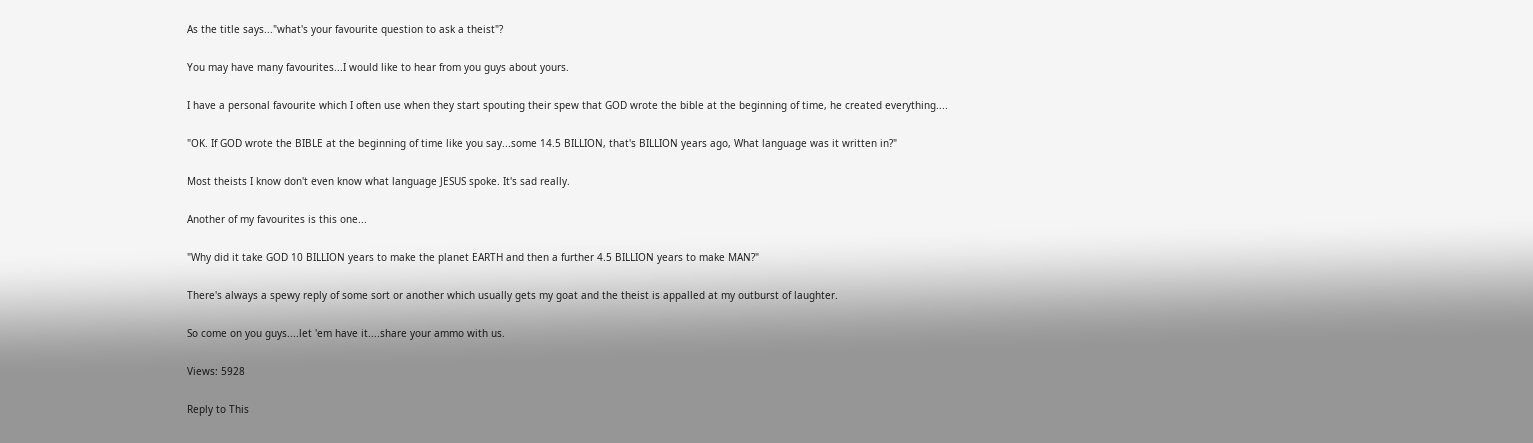As the title says..."what's your favourite question to ask a theist"?

You may have many favourites...I would like to hear from you guys about yours.

I have a personal favourite which I often use when they start spouting their spew that GOD wrote the bible at the beginning of time, he created everything....

"OK. If GOD wrote the BIBLE at the beginning of time like you say...some 14.5 BILLION, that's BILLION years ago, What language was it written in?"

Most theists I know don't even know what language JESUS spoke. It's sad really.

Another of my favourites is this one...

"Why did it take GOD 10 BILLION years to make the planet EARTH and then a further 4.5 BILLION years to make MAN?"

There's always a spewy reply of some sort or another which usually gets my goat and the theist is appalled at my outburst of laughter.

So come on you guys....let 'em have it....share your ammo with us.

Views: 5928

Reply to This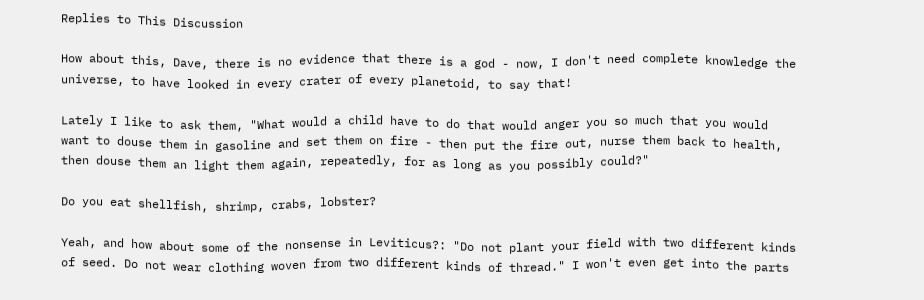Replies to This Discussion

How about this, Dave, there is no evidence that there is a god - now, I don't need complete knowledge the universe, to have looked in every crater of every planetoid, to say that!

Lately I like to ask them, "What would a child have to do that would anger you so much that you would want to douse them in gasoline and set them on fire - then put the fire out, nurse them back to health, then douse them an light them again, repeatedly, for as long as you possibly could?"

Do you eat shellfish, shrimp, crabs, lobster?

Yeah, and how about some of the nonsense in Leviticus?: "Do not plant your field with two different kinds of seed. Do not wear clothing woven from two different kinds of thread." I won't even get into the parts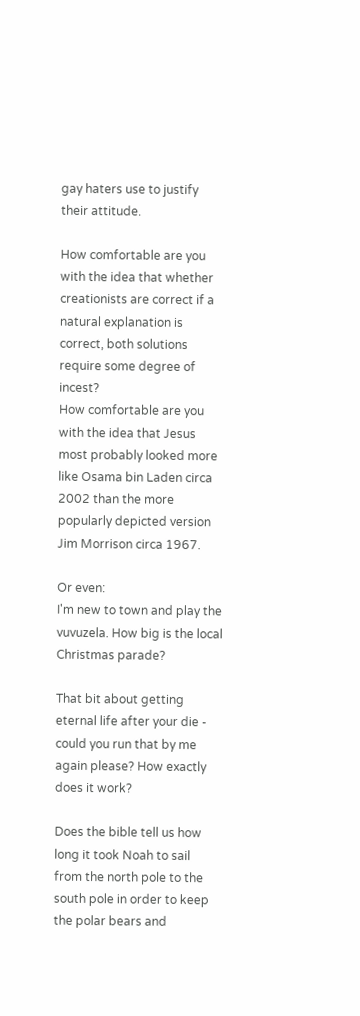gay haters use to justify their attitude.

How comfortable are you with the idea that whether creationists are correct if a natural explanation is correct, both solutions require some degree of incest?
How comfortable are you with the idea that Jesus most probably looked more like Osama bin Laden circa 2002 than the more popularly depicted version Jim Morrison circa 1967.

Or even:
I'm new to town and play the vuvuzela. How big is the local Christmas parade?

That bit about getting eternal life after your die - could you run that by me again please? How exactly does it work?

Does the bible tell us how long it took Noah to sail from the north pole to the south pole in order to keep the polar bears and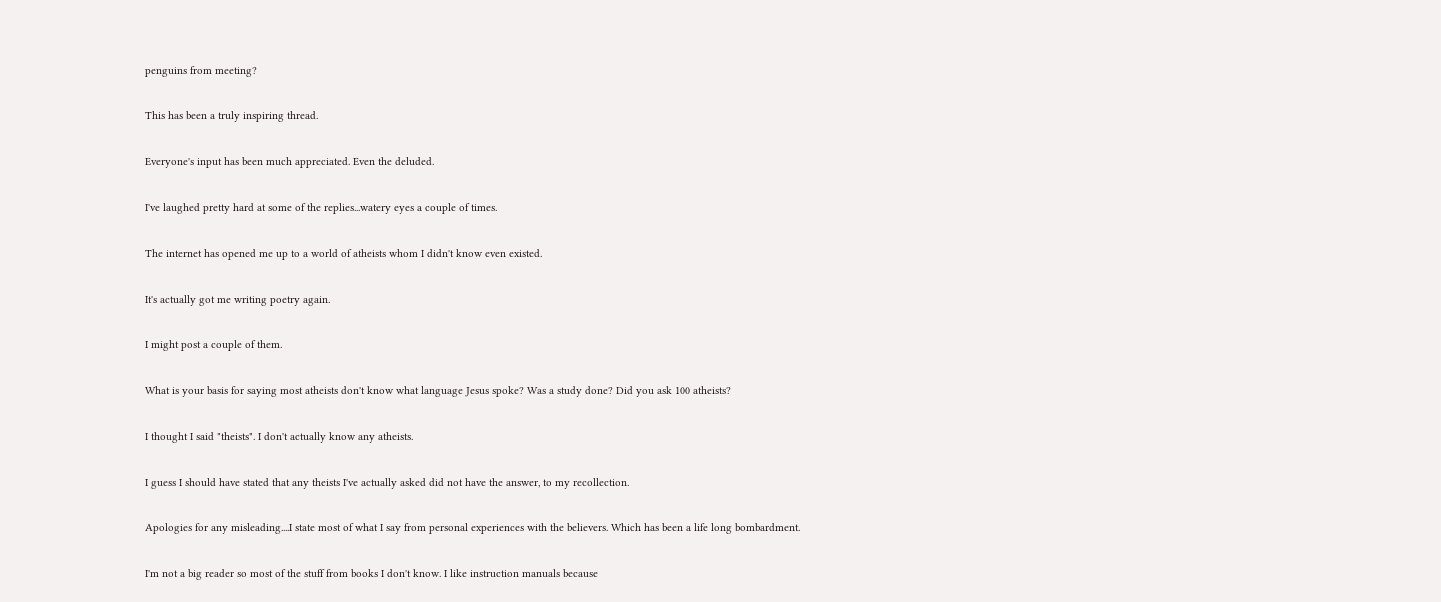penguins from meeting?

This has been a truly inspiring thread.

Everyone's input has been much appreciated. Even the deluded.

I've laughed pretty hard at some of the replies...watery eyes a couple of times.

The internet has opened me up to a world of atheists whom I didn't know even existed.

It's actually got me writing poetry again.

I might post a couple of them.

What is your basis for saying most atheists don't know what language Jesus spoke? Was a study done? Did you ask 100 atheists?

I thought I said "theists". I don't actually know any atheists.

I guess I should have stated that any theists I've actually asked did not have the answer, to my recollection.

Apologies for any misleading....I state most of what I say from personal experiences with the believers. Which has been a life long bombardment.

I'm not a big reader so most of the stuff from books I don't know. I like instruction manuals because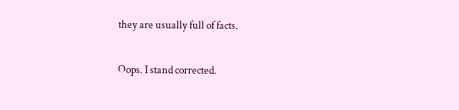they are usually full of facts.

Oops. I stand corrected.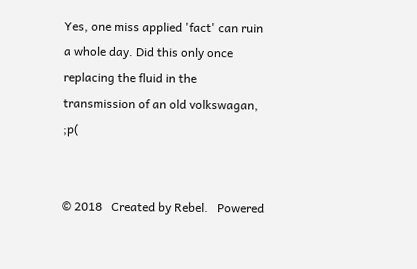Yes, one miss applied 'fact' can ruin a whole day. Did this only once replacing the fluid in the transmission of an old volkswagan, ;p(


© 2018   Created by Rebel.   Powered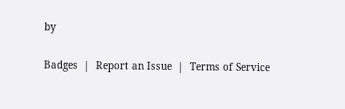by

Badges  |  Report an Issue  |  Terms of Service